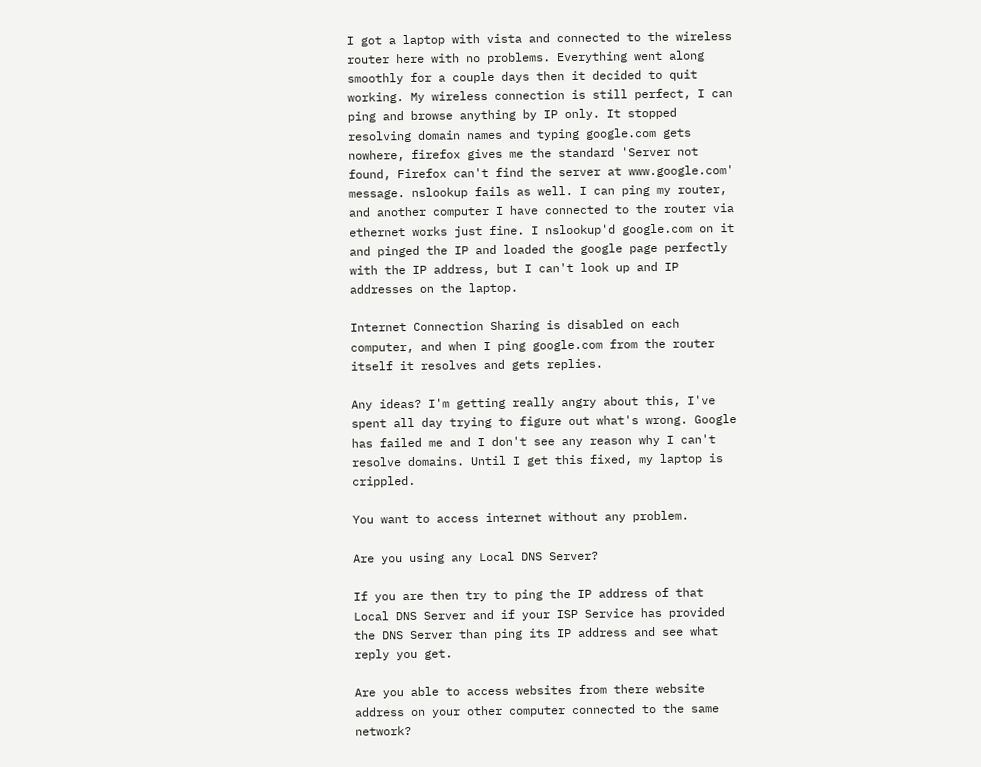I got a laptop with vista and connected to the wireless router here with no problems. Everything went along smoothly for a couple days then it decided to quit working. My wireless connection is still perfect, I can ping and browse anything by IP only. It stopped resolving domain names and typing google.com gets nowhere, firefox gives me the standard 'Server not found, Firefox can't find the server at www.google.com' message. nslookup fails as well. I can ping my router, and another computer I have connected to the router via ethernet works just fine. I nslookup'd google.com on it and pinged the IP and loaded the google page perfectly with the IP address, but I can't look up and IP addresses on the laptop.

Internet Connection Sharing is disabled on each computer, and when I ping google.com from the router itself it resolves and gets replies.

Any ideas? I'm getting really angry about this, I've spent all day trying to figure out what's wrong. Google has failed me and I don't see any reason why I can't resolve domains. Until I get this fixed, my laptop is crippled.

You want to access internet without any problem.

Are you using any Local DNS Server?

If you are then try to ping the IP address of that Local DNS Server and if your ISP Service has provided the DNS Server than ping its IP address and see what reply you get.

Are you able to access websites from there website address on your other computer connected to the same network?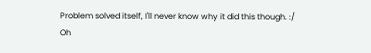Problem solved itself, I'll never know why it did this though. :/ Oh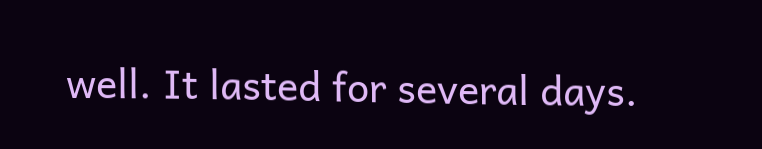well. It lasted for several days.